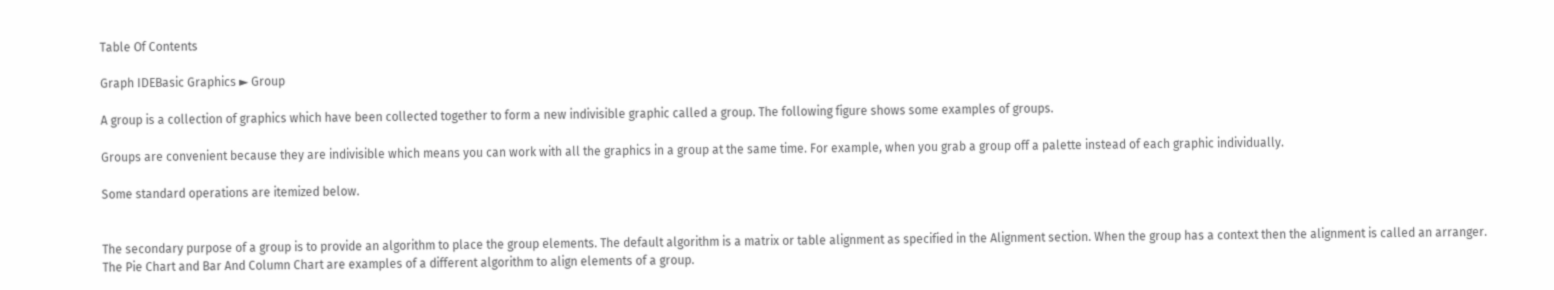Table Of Contents

Graph IDEBasic Graphics ► Group

A group is a collection of graphics which have been collected together to form a new indivisible graphic called a group. The following figure shows some examples of groups.

Groups are convenient because they are indivisible which means you can work with all the graphics in a group at the same time. For example, when you grab a group off a palette instead of each graphic individually.

Some standard operations are itemized below.


The secondary purpose of a group is to provide an algorithm to place the group elements. The default algorithm is a matrix or table alignment as specified in the Alignment section. When the group has a context then the alignment is called an arranger. The Pie Chart and Bar And Column Chart are examples of a different algorithm to align elements of a group.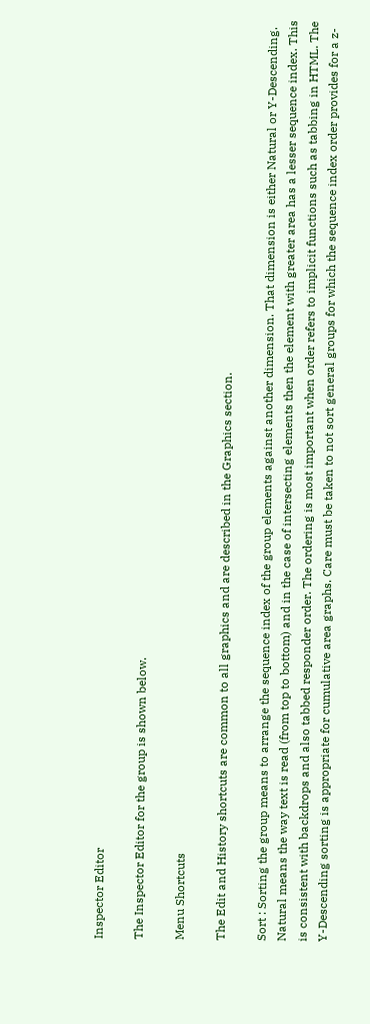Inspector Editor

The Inspector Editor for the group is shown below.

Menu Shortcuts

The Edit and History shortcuts are common to all graphics and are described in the Graphics section.

Sort : Sorting the group means to arrange the sequence index of the group elements against another dimension. That dimension is either Natural or Y-Descending. Natural means the way text is read (from top to bottom) and in the case of intersecting elements then the element with greater area has a lesser sequence index. This is consistent with backdrops and also tabbed responder order. The ordering is most important when order refers to implicit functions such as tabbing in HTML. The Y-Descending sorting is appropriate for cumulative area graphs. Care must be taken to not sort general groups for which the sequence index order provides for a z-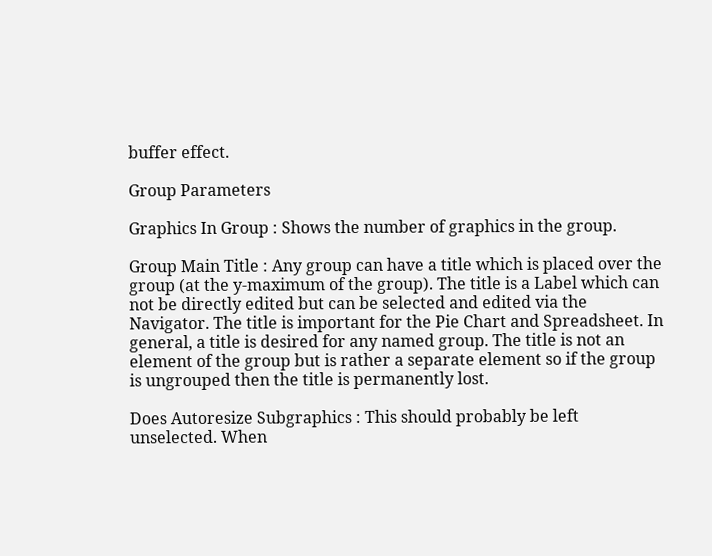buffer effect.

Group Parameters

Graphics In Group : Shows the number of graphics in the group.

Group Main Title : Any group can have a title which is placed over the group (at the y-maximum of the group). The title is a Label which can not be directly edited but can be selected and edited via the Navigator. The title is important for the Pie Chart and Spreadsheet. In general, a title is desired for any named group. The title is not an element of the group but is rather a separate element so if the group is ungrouped then the title is permanently lost.

Does Autoresize Subgraphics : This should probably be left unselected. When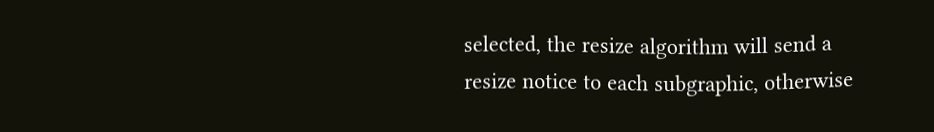selected, the resize algorithm will send a resize notice to each subgraphic, otherwise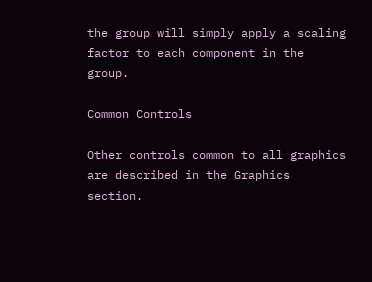the group will simply apply a scaling factor to each component in the group.

Common Controls

Other controls common to all graphics are described in the Graphics section.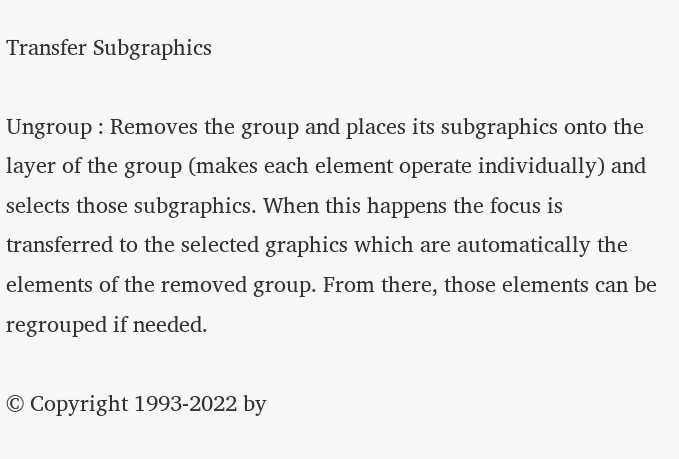Transfer Subgraphics

Ungroup : Removes the group and places its subgraphics onto the layer of the group (makes each element operate individually) and selects those subgraphics. When this happens the focus is transferred to the selected graphics which are automatically the elements of the removed group. From there, those elements can be regrouped if needed.

© Copyright 1993-2022 by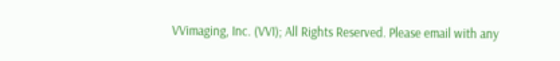VVimaging, Inc. (VVI); All Rights Reserved. Please email with any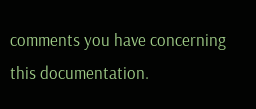comments you have concerning this documentation.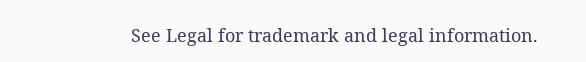See Legal for trademark and legal information.